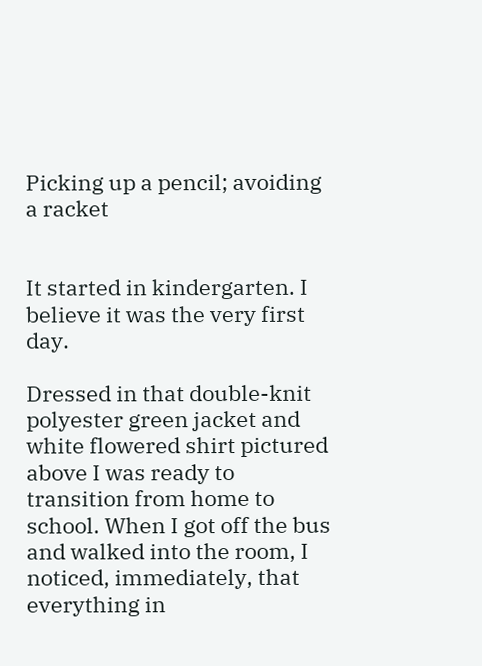Picking up a pencil; avoiding a racket


It started in kindergarten. I believe it was the very first day.

Dressed in that double-knit polyester green jacket and white flowered shirt pictured above I was ready to transition from home to school. When I got off the bus and walked into the room, I noticed, immediately, that everything in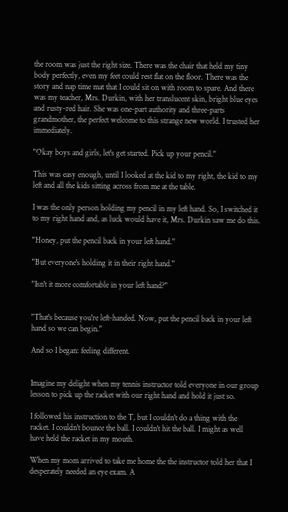the room was just the right size. There was the chair that held my tiny body perfectly, even my feet could rest flat on the floor. There was the story and nap time mat that I could sit on with room to spare. And there was my teacher, Mrs. Durkin, with her translucent skin, bright blue eyes and rusty-red hair. She was one-part authority and three-parts grandmother, the perfect welcome to this strange new world. I trusted her immediately.

"Okay boys and girls, let's get started. Pick up your pencil."

This was easy enough, until I looked at the kid to my right, the kid to my left and all the kids sitting across from me at the table.

I was the only person holding my pencil in my left hand. So, I switched it to my right hand and, as luck would have it, Mrs. Durkin saw me do this.

"Honey, put the pencil back in your left hand."

"But everyone's holding it in their right hand."

"Isn't it more comfortable in your left hand?"


"That's because you're left-handed. Now, put the pencil back in your left hand so we can begin."

And so I began: feeling different.


Imagine my delight when my tennis instructor told everyone in our group lesson to pick up the racket with our right hand and hold it just so.

I followed his instruction to the T, but I couldn't do a thing with the racket. I couldn't bounce the ball. I couldn't hit the ball. I might as well have held the racket in my mouth.

When my mom arrived to take me home the the instructor told her that I desperately needed an eye exam. A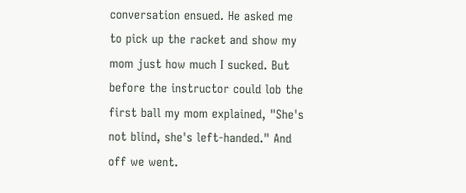conversation ensued. He asked me to pick up the racket and show my mom just how much I sucked. But before the instructor could lob the first ball my mom explained, "She's not blind, she's left-handed." And off we went.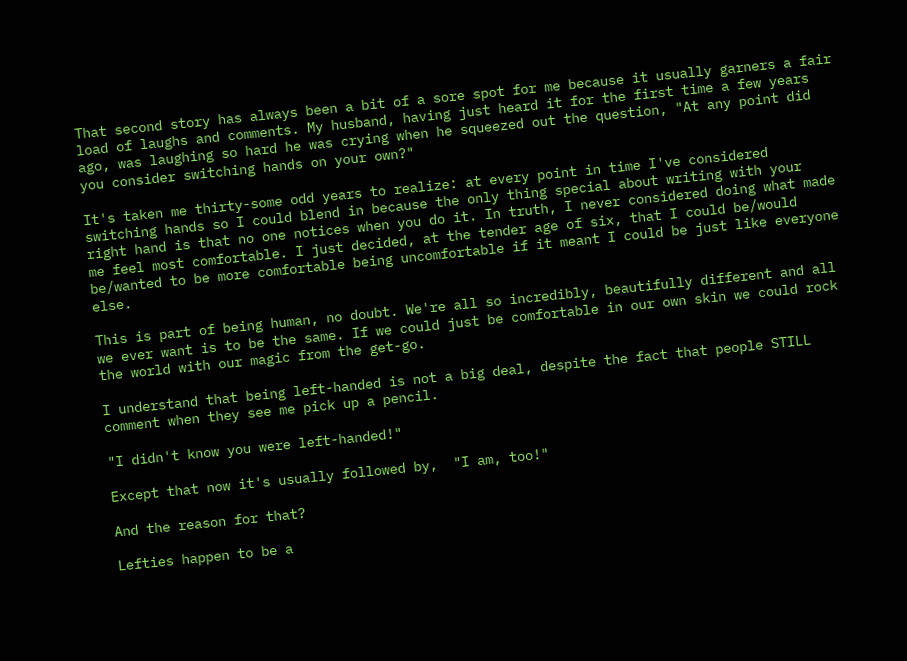That second story has always been a bit of a sore spot for me because it usually garners a fair load of laughs and comments. My husband, having just heard it for the first time a few years ago, was laughing so hard he was crying when he squeezed out the question, "At any point did you consider switching hands on your own?"

It's taken me thirty-some odd years to realize: at every point in time I've considered switching hands so I could blend in because the only thing special about writing with your right hand is that no one notices when you do it. In truth, I never considered doing what made me feel most comfortable. I just decided, at the tender age of six, that I could be/would be/wanted to be more comfortable being uncomfortable if it meant I could be just like everyone else.

This is part of being human, no doubt. We're all so incredibly, beautifully different and all we ever want is to be the same. If we could just be comfortable in our own skin we could rock the world with our magic from the get-go.

I understand that being left-handed is not a big deal, despite the fact that people STILL comment when they see me pick up a pencil.

"I didn't know you were left-handed!"

Except that now it's usually followed by,  "I am, too!"

And the reason for that?

Lefties happen to be a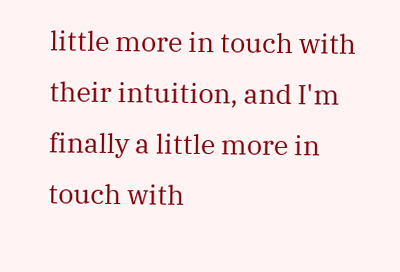little more in touch with their intuition, and I'm finally a little more in touch with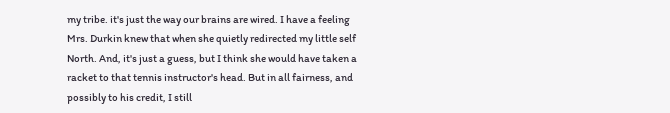my tribe. it's just the way our brains are wired. I have a feeling Mrs. Durkin knew that when she quietly redirected my little self North. And, it's just a guess, but I think she would have taken a racket to that tennis instructor's head. But in all fairness, and possibly to his credit, I still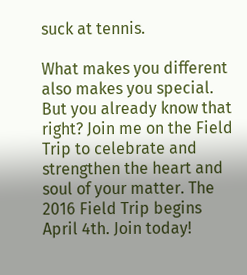suck at tennis.

What makes you different also makes you special. But you already know that right? Join me on the Field Trip to celebrate and strengthen the heart and soul of your matter. The 2016 Field Trip begins April 4th. Join today!